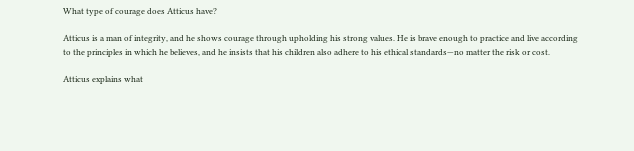What type of courage does Atticus have?

Atticus is a man of integrity, and he shows courage through upholding his strong values. He is brave enough to practice and live according to the principles in which he believes, and he insists that his children also adhere to his ethical standards—no matter the risk or cost.

Atticus explains what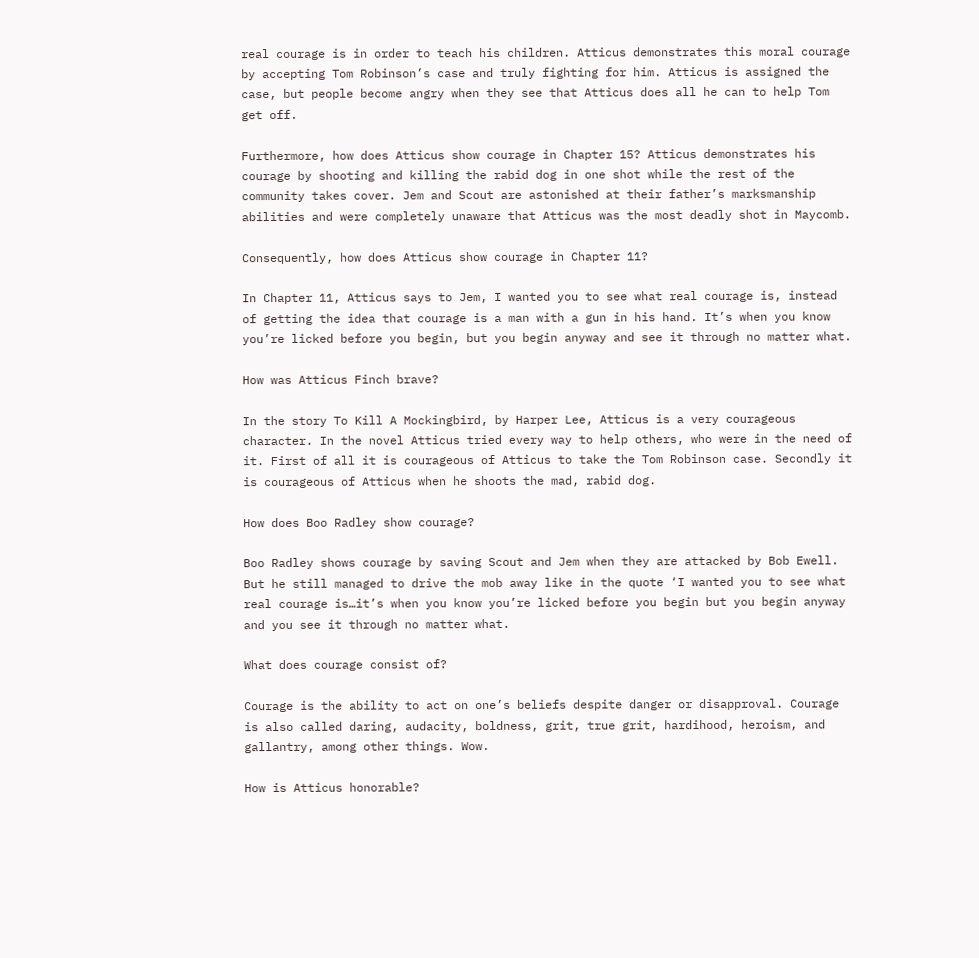real courage is in order to teach his children. Atticus demonstrates this moral courage by accepting Tom Robinson’s case and truly fighting for him. Atticus is assigned the case, but people become angry when they see that Atticus does all he can to help Tom get off.

Furthermore, how does Atticus show courage in Chapter 15? Atticus demonstrates his courage by shooting and killing the rabid dog in one shot while the rest of the community takes cover. Jem and Scout are astonished at their father’s marksmanship abilities and were completely unaware that Atticus was the most deadly shot in Maycomb.

Consequently, how does Atticus show courage in Chapter 11?

In Chapter 11, Atticus says to Jem, I wanted you to see what real courage is, instead of getting the idea that courage is a man with a gun in his hand. It’s when you know you’re licked before you begin, but you begin anyway and see it through no matter what.

How was Atticus Finch brave?

In the story To Kill A Mockingbird, by Harper Lee, Atticus is a very courageous character. In the novel Atticus tried every way to help others, who were in the need of it. First of all it is courageous of Atticus to take the Tom Robinson case. Secondly it is courageous of Atticus when he shoots the mad, rabid dog.

How does Boo Radley show courage?

Boo Radley shows courage by saving Scout and Jem when they are attacked by Bob Ewell. But he still managed to drive the mob away like in the quote ‘I wanted you to see what real courage is…it’s when you know you’re licked before you begin but you begin anyway and you see it through no matter what.

What does courage consist of?

Courage is the ability to act on one’s beliefs despite danger or disapproval. Courage is also called daring, audacity, boldness, grit, true grit, hardihood, heroism, and gallantry, among other things. Wow.

How is Atticus honorable?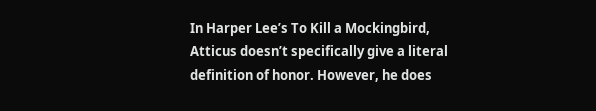In Harper Lee’s To Kill a Mockingbird, Atticus doesn’t specifically give a literal definition of honor. However, he does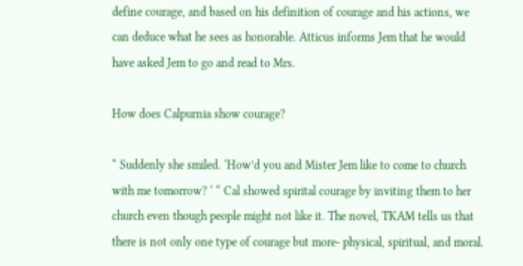define courage, and based on his definition of courage and his actions, we can deduce what he sees as honorable. Atticus informs Jem that he would have asked Jem to go and read to Mrs.

How does Calpurnia show courage?

“ Suddenly she smiled. ‘How’d you and Mister Jem like to come to church with me tomorrow? ‘ “ Cal showed spirital courage by inviting them to her church even though people might not like it. The novel, TKAM tells us that there is not only one type of courage but more- physical, spiritual, and moral.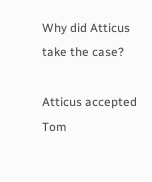Why did Atticus take the case?

Atticus accepted Tom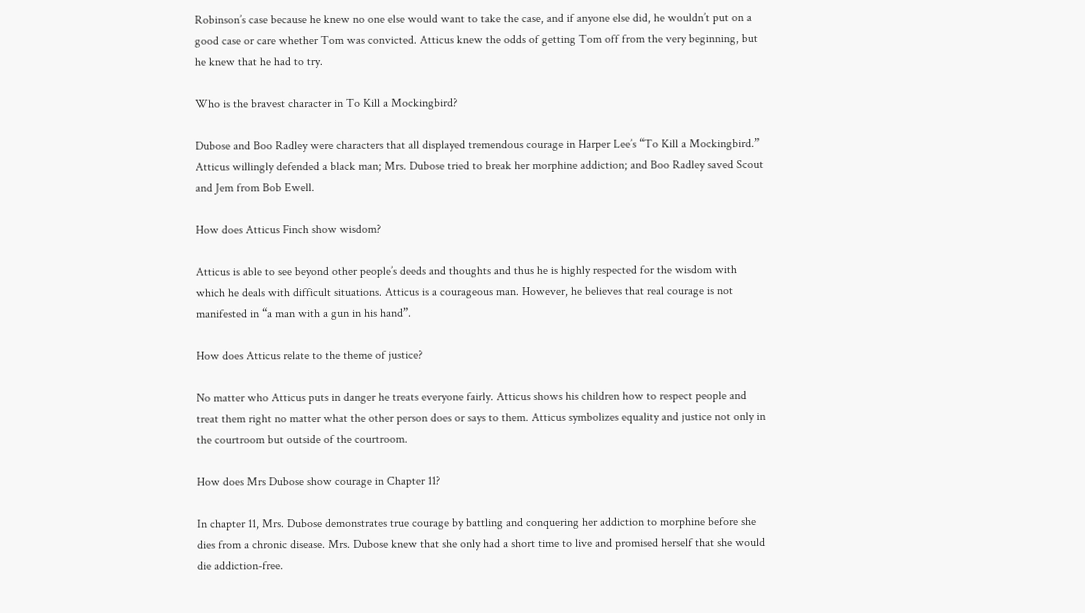Robinson’s case because he knew no one else would want to take the case, and if anyone else did, he wouldn’t put on a good case or care whether Tom was convicted. Atticus knew the odds of getting Tom off from the very beginning, but he knew that he had to try.

Who is the bravest character in To Kill a Mockingbird?

Dubose and Boo Radley were characters that all displayed tremendous courage in Harper Lee’s “To Kill a Mockingbird.” Atticus willingly defended a black man; Mrs. Dubose tried to break her morphine addiction; and Boo Radley saved Scout and Jem from Bob Ewell.

How does Atticus Finch show wisdom?

Atticus is able to see beyond other people’s deeds and thoughts and thus he is highly respected for the wisdom with which he deals with difficult situations. Atticus is a courageous man. However, he believes that real courage is not manifested in “a man with a gun in his hand”.

How does Atticus relate to the theme of justice?

No matter who Atticus puts in danger he treats everyone fairly. Atticus shows his children how to respect people and treat them right no matter what the other person does or says to them. Atticus symbolizes equality and justice not only in the courtroom but outside of the courtroom.

How does Mrs Dubose show courage in Chapter 11?

In chapter 11, Mrs. Dubose demonstrates true courage by battling and conquering her addiction to morphine before she dies from a chronic disease. Mrs. Dubose knew that she only had a short time to live and promised herself that she would die addiction-free.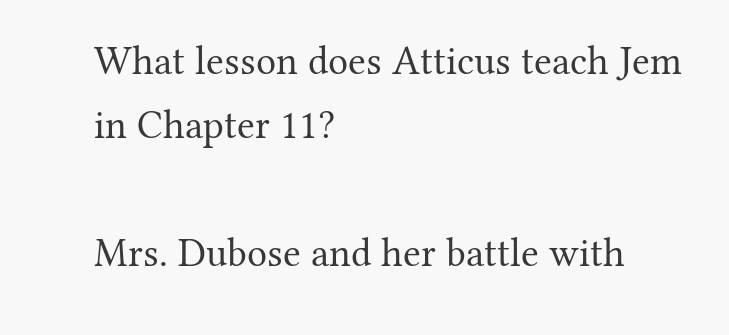What lesson does Atticus teach Jem in Chapter 11?

Mrs. Dubose and her battle with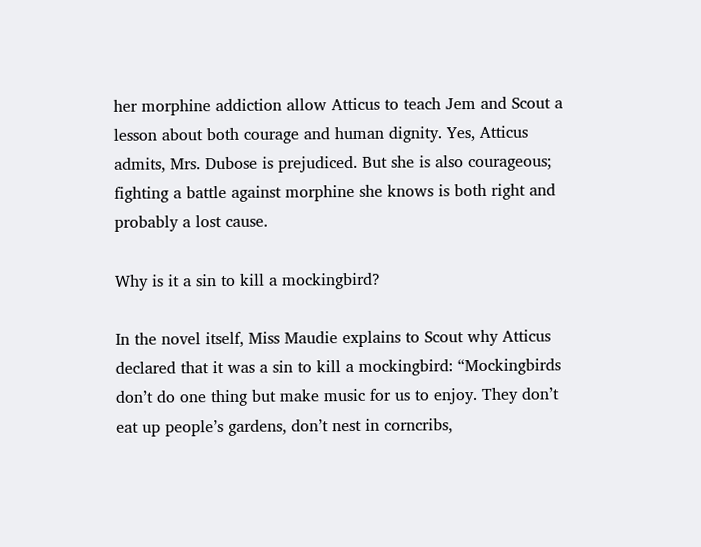her morphine addiction allow Atticus to teach Jem and Scout a lesson about both courage and human dignity. Yes, Atticus admits, Mrs. Dubose is prejudiced. But she is also courageous; fighting a battle against morphine she knows is both right and probably a lost cause.

Why is it a sin to kill a mockingbird?

In the novel itself, Miss Maudie explains to Scout why Atticus declared that it was a sin to kill a mockingbird: “Mockingbirds don’t do one thing but make music for us to enjoy. They don’t eat up people’s gardens, don’t nest in corncribs,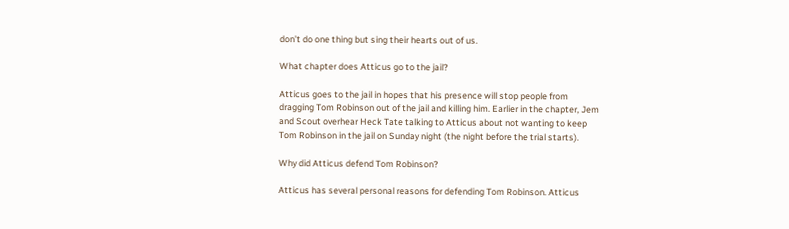don’t do one thing but sing their hearts out of us.

What chapter does Atticus go to the jail?

Atticus goes to the jail in hopes that his presence will stop people from dragging Tom Robinson out of the jail and killing him. Earlier in the chapter, Jem and Scout overhear Heck Tate talking to Atticus about not wanting to keep Tom Robinson in the jail on Sunday night (the night before the trial starts).

Why did Atticus defend Tom Robinson?

Atticus has several personal reasons for defending Tom Robinson. Atticus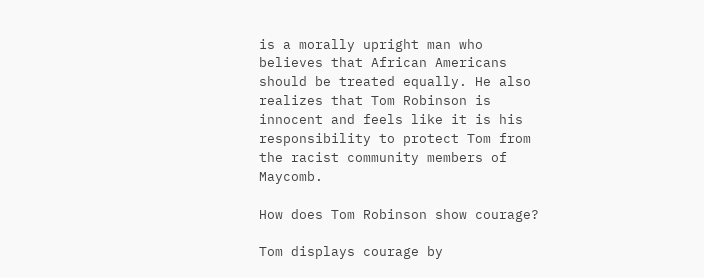is a morally upright man who believes that African Americans should be treated equally. He also realizes that Tom Robinson is innocent and feels like it is his responsibility to protect Tom from the racist community members of Maycomb.

How does Tom Robinson show courage?

Tom displays courage by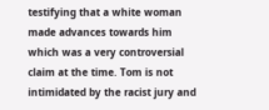testifying that a white woman made advances towards him which was a very controversial claim at the time. Tom is not intimidated by the racist jury and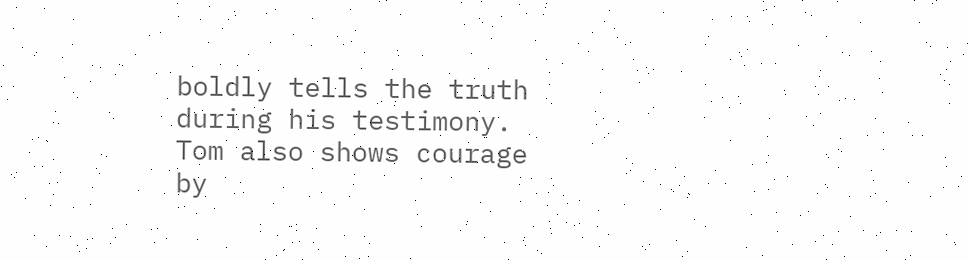boldly tells the truth during his testimony. Tom also shows courage by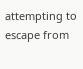attempting to escape from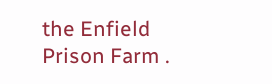the Enfield Prison Farm .